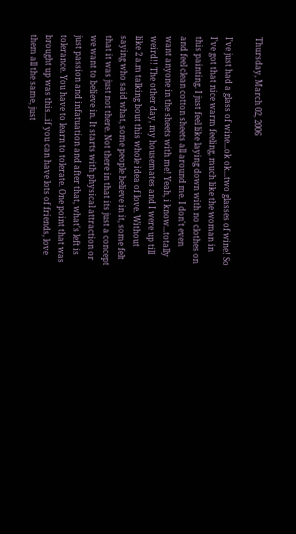Thursday, March 02, 2006

I've just had a glass of wine...ok ok...two glasses of wine! So I've got that nice warm feeling, much like the woman in this painting. I just feel like laying down with no clothes on and feel clean cotton sheets all around me. I don't even want anyone in the sheets with me! Yeah, i know...totally weird!! The other day, my housemates and I were up till like 2 a.m talking bout this whole idea of love. Without saying who said what, some people believe in it, some felt that it was just not there. Not there in that its just a concept we want to believe in. It starts with physical attraction or just passion and infatuation and after that, what's left is tolerance. You have to learn to tolerate. One point that was brought up was this...if you can have lots of friends, love them all the same, just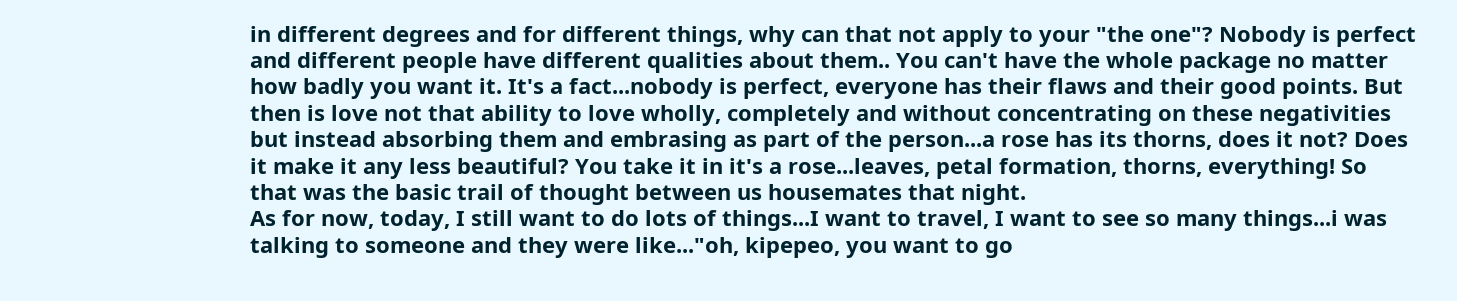in different degrees and for different things, why can that not apply to your "the one"? Nobody is perfect and different people have different qualities about them.. You can't have the whole package no matter how badly you want it. It's a fact...nobody is perfect, everyone has their flaws and their good points. But then is love not that ability to love wholly, completely and without concentrating on these negativities but instead absorbing them and embrasing as part of the person...a rose has its thorns, does it not? Does it make it any less beautiful? You take it in it's a rose...leaves, petal formation, thorns, everything! So that was the basic trail of thought between us housemates that night.
As for now, today, I still want to do lots of things...I want to travel, I want to see so many things...i was talking to someone and they were like..."oh, kipepeo, you want to go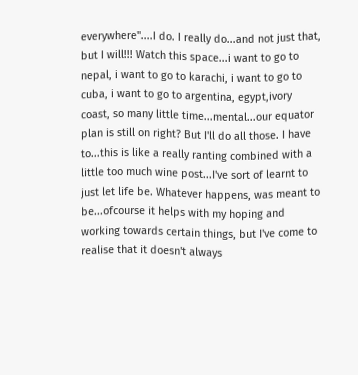everywhere"....I do. I really do...and not just that, but I will!!! Watch this space...i want to go to nepal, i want to go to karachi, i want to go to cuba, i want to go to argentina, egypt,ivory coast, so many little time...mental...our equator plan is still on right? But I'll do all those. I have to...this is like a really ranting combined with a little too much wine post...I've sort of learnt to just let life be. Whatever happens, was meant to be...ofcourse it helps with my hoping and working towards certain things, but I've come to realise that it doesn't always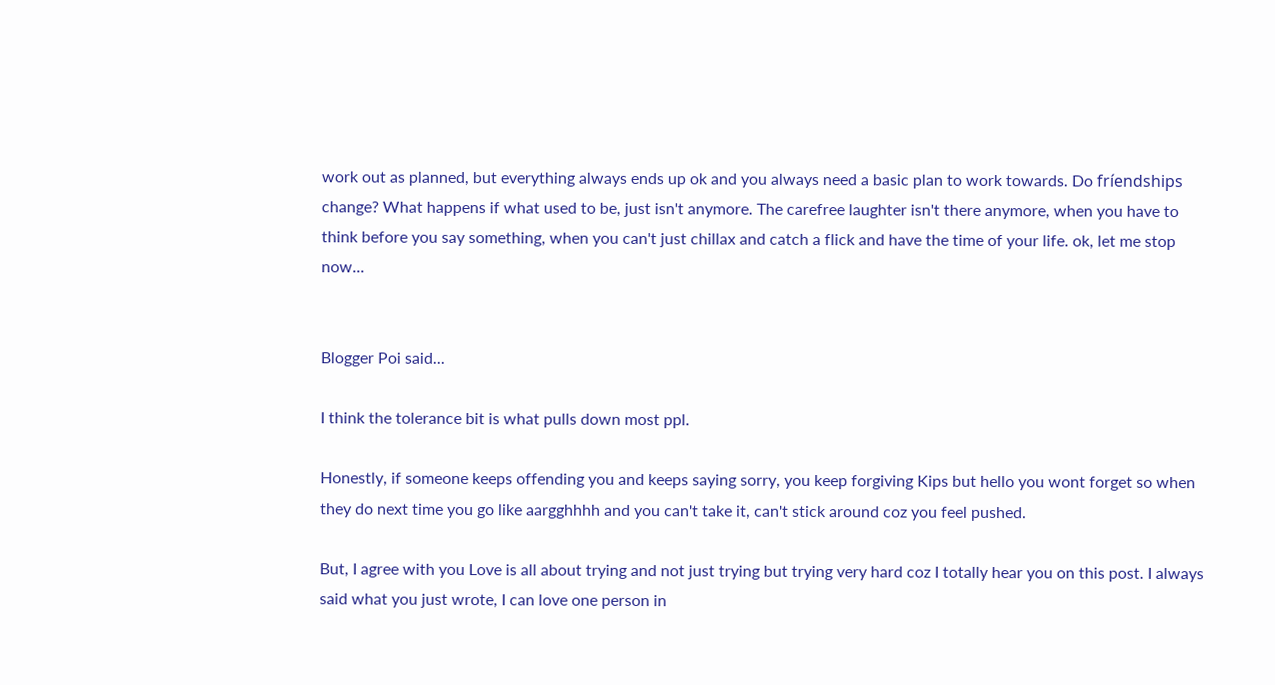work out as planned, but everything always ends up ok and you always need a basic plan to work towards. Do fríendships change? What happens if what used to be, just isn't anymore. The carefree laughter isn't there anymore, when you have to think before you say something, when you can't just chillax and catch a flick and have the time of your life. ok, let me stop now...


Blogger Poi said...

I think the tolerance bit is what pulls down most ppl.

Honestly, if someone keeps offending you and keeps saying sorry, you keep forgiving Kips but hello you wont forget so when they do next time you go like aargghhhh and you can't take it, can't stick around coz you feel pushed.

But, I agree with you Love is all about trying and not just trying but trying very hard coz I totally hear you on this post. I always said what you just wrote, I can love one person in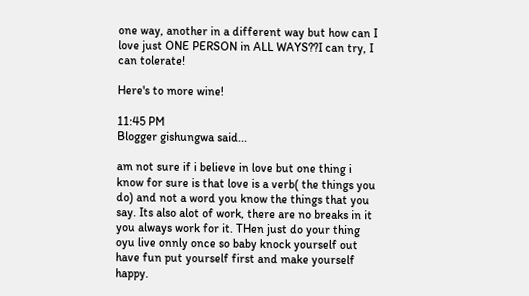one way, another in a different way but how can I love just ONE PERSON in ALL WAYS??I can try, I can tolerate!

Here's to more wine!

11:45 PM
Blogger gishungwa said...

am not sure if i believe in love but one thing i know for sure is that love is a verb( the things you do) and not a word you know the things that you say. Its also alot of work, there are no breaks in it you always work for it. THen just do your thing oyu live onnly once so baby knock yourself out have fun put yourself first and make yourself happy.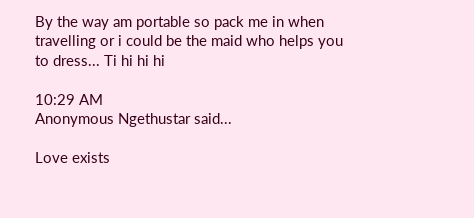By the way am portable so pack me in when travelling or i could be the maid who helps you to dress... Ti hi hi hi

10:29 AM
Anonymous Ngethustar said...

Love exists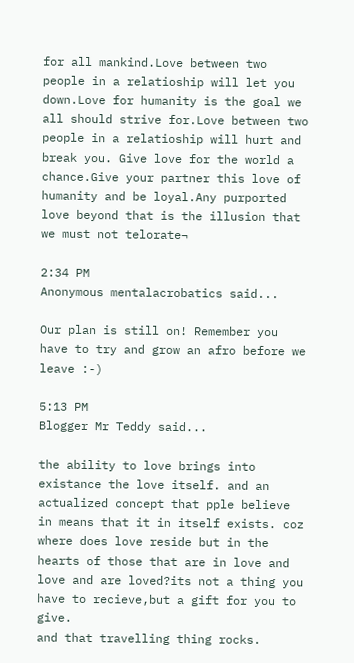for all mankind.Love between two people in a relatioship will let you down.Love for humanity is the goal we all should strive for.Love between two people in a relatioship will hurt and break you. Give love for the world a chance.Give your partner this love of humanity and be loyal.Any purported love beyond that is the illusion that we must not telorate¬

2:34 PM
Anonymous mentalacrobatics said...

Our plan is still on! Remember you have to try and grow an afro before we leave :-)

5:13 PM
Blogger Mr Teddy said...

the ability to love brings into existance the love itself. and an actualized concept that pple believe in means that it in itself exists. coz where does love reside but in the hearts of those that are in love and love and are loved?its not a thing you have to recieve,but a gift for you to give.
and that travelling thing rocks.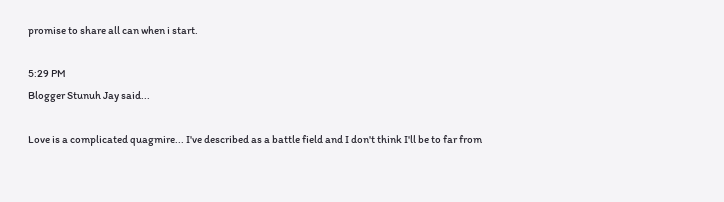promise to share all can when i start.

5:29 PM
Blogger Stunuh Jay said...

Love is a complicated quagmire... I've described as a battle field and I don't think I'll be to far from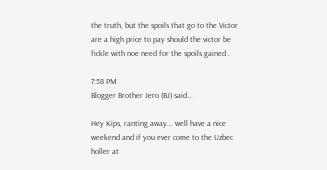the truth, but the spoils that go to the Victor are a high price to pay should the victor be fickle with noe need for the spoils gained .

7:58 PM
Blogger Brother Jero (BJ) said...

Hey Kips, ranting away... well have a nice weekend and if you ever come to the Uzbec holler at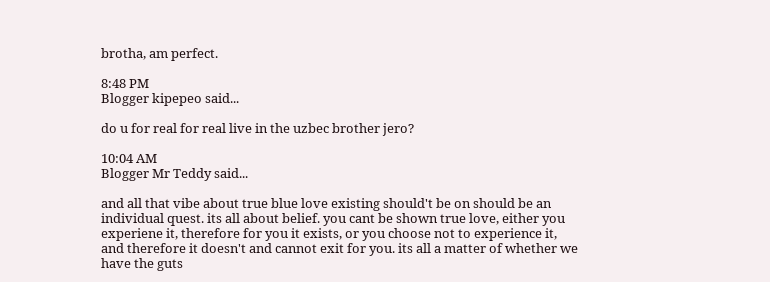brotha, am perfect.

8:48 PM
Blogger kipepeo said...

do u for real for real live in the uzbec brother jero?

10:04 AM
Blogger Mr Teddy said...

and all that vibe about true blue love existing should't be on should be an individual quest. its all about belief. you cant be shown true love, either you experiene it, therefore for you it exists, or you choose not to experience it, and therefore it doesn't and cannot exit for you. its all a matter of whether we have the guts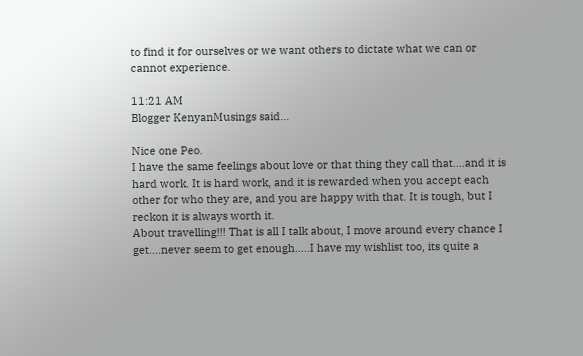to find it for ourselves or we want others to dictate what we can or cannot experience.

11:21 AM
Blogger KenyanMusings said...

Nice one Peo.
I have the same feelings about love or that thing they call that....and it is hard work. It is hard work, and it is rewarded when you accept each other for who they are, and you are happy with that. It is tough, but I reckon it is always worth it.
About travelling!!! That is all I talk about, I move around every chance I get....never seem to get enough.....I have my wishlist too, its quite a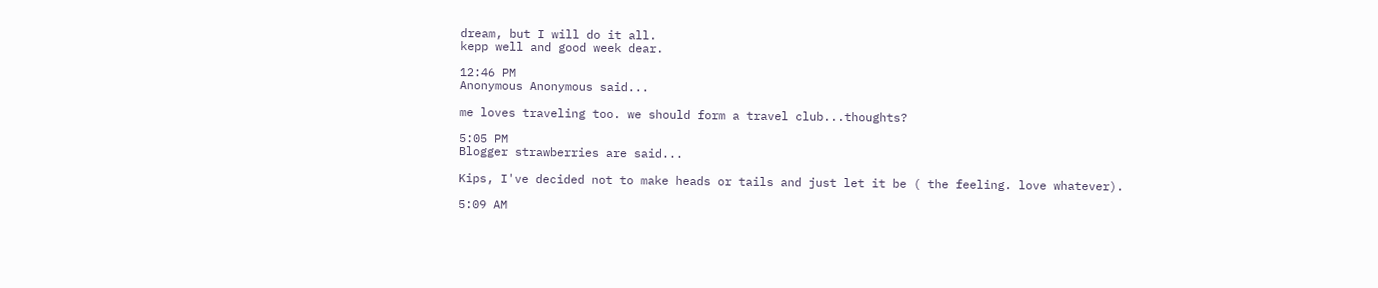dream, but I will do it all.
kepp well and good week dear.

12:46 PM
Anonymous Anonymous said...

me loves traveling too. we should form a travel club...thoughts?

5:05 PM
Blogger strawberries are said...

Kips, I've decided not to make heads or tails and just let it be ( the feeling. love whatever).

5:09 AM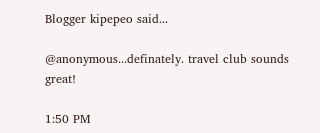Blogger kipepeo said...

@anonymous...definately. travel club sounds great!

1:50 PM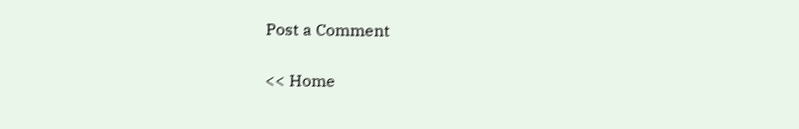Post a Comment

<< Home